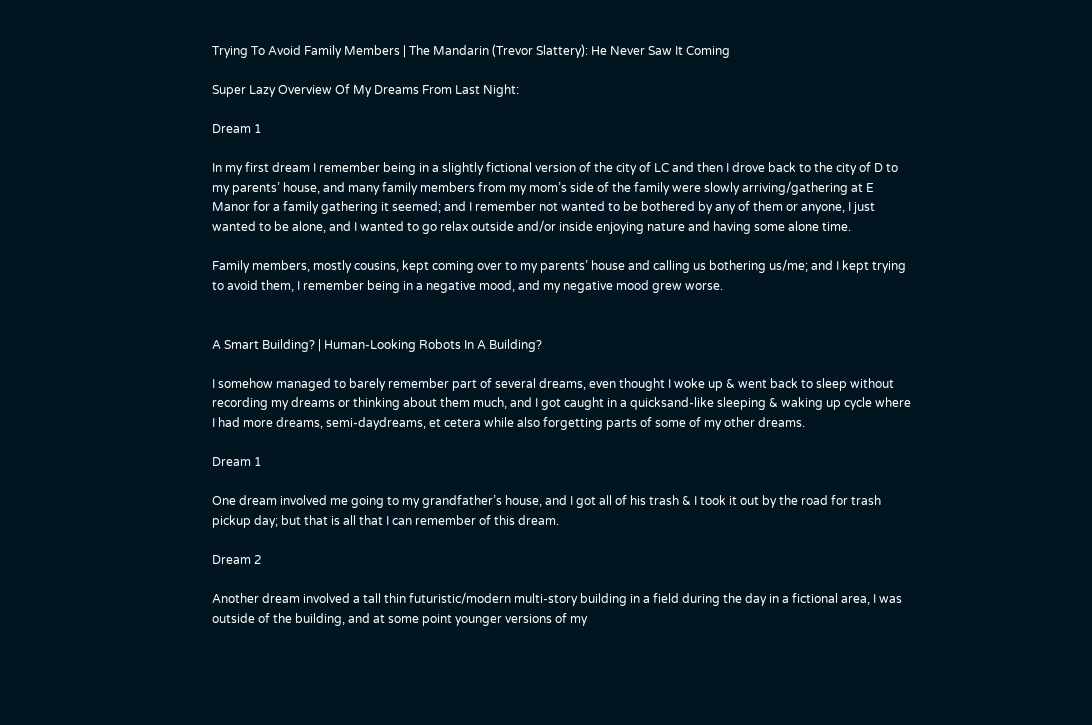Trying To Avoid Family Members | The Mandarin (Trevor Slattery): He Never Saw It Coming

Super Lazy Overview Of My Dreams From Last Night:

Dream 1

In my first dream I remember being in a slightly fictional version of the city of LC and then I drove back to the city of D to my parents’ house, and many family members from my mom’s side of the family were slowly arriving/gathering at E Manor for a family gathering it seemed; and I remember not wanted to be bothered by any of them or anyone, I just wanted to be alone, and I wanted to go relax outside and/or inside enjoying nature and having some alone time.

Family members, mostly cousins, kept coming over to my parents’ house and calling us bothering us/me; and I kept trying to avoid them, I remember being in a negative mood, and my negative mood grew worse.


A Smart Building? | Human-Looking Robots In A Building?

I somehow managed to barely remember part of several dreams, even thought I woke up & went back to sleep without recording my dreams or thinking about them much, and I got caught in a quicksand-like sleeping & waking up cycle where I had more dreams, semi-daydreams, et cetera while also forgetting parts of some of my other dreams.

Dream 1

One dream involved me going to my grandfather’s house, and I got all of his trash & I took it out by the road for trash pickup day; but that is all that I can remember of this dream.

Dream 2

Another dream involved a tall thin futuristic/modern multi-story building in a field during the day in a fictional area, I was outside of the building, and at some point younger versions of my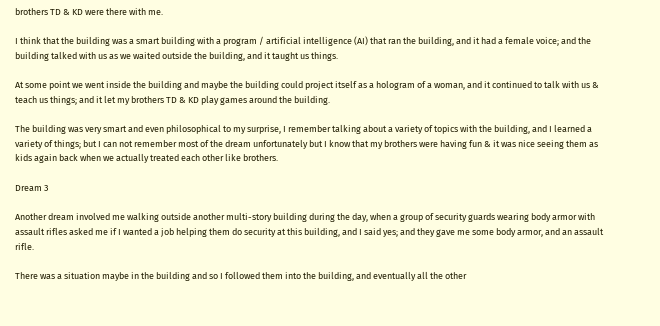brothers TD & KD were there with me.

I think that the building was a smart building with a program / artificial intelligence (AI) that ran the building, and it had a female voice; and the building talked with us as we waited outside the building, and it taught us things.

At some point we went inside the building and maybe the building could project itself as a hologram of a woman, and it continued to talk with us & teach us things; and it let my brothers TD & KD play games around the building.

The building was very smart and even philosophical to my surprise, I remember talking about a variety of topics with the building, and I learned a variety of things; but I can not remember most of the dream unfortunately but I know that my brothers were having fun & it was nice seeing them as kids again back when we actually treated each other like brothers.

Dream 3

Another dream involved me walking outside another multi-story building during the day, when a group of security guards wearing body armor with assault rifles asked me if I wanted a job helping them do security at this building, and I said yes; and they gave me some body armor, and an assault rifle.

There was a situation maybe in the building and so I followed them into the building, and eventually all the other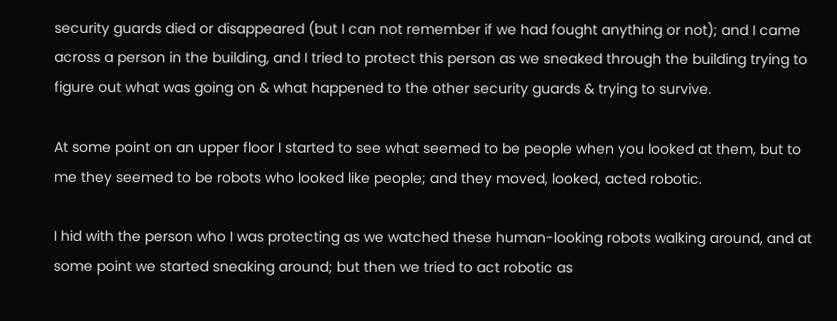security guards died or disappeared (but I can not remember if we had fought anything or not); and I came across a person in the building, and I tried to protect this person as we sneaked through the building trying to figure out what was going on & what happened to the other security guards & trying to survive.

At some point on an upper floor I started to see what seemed to be people when you looked at them, but to me they seemed to be robots who looked like people; and they moved, looked, acted robotic.

I hid with the person who I was protecting as we watched these human-looking robots walking around, and at some point we started sneaking around; but then we tried to act robotic as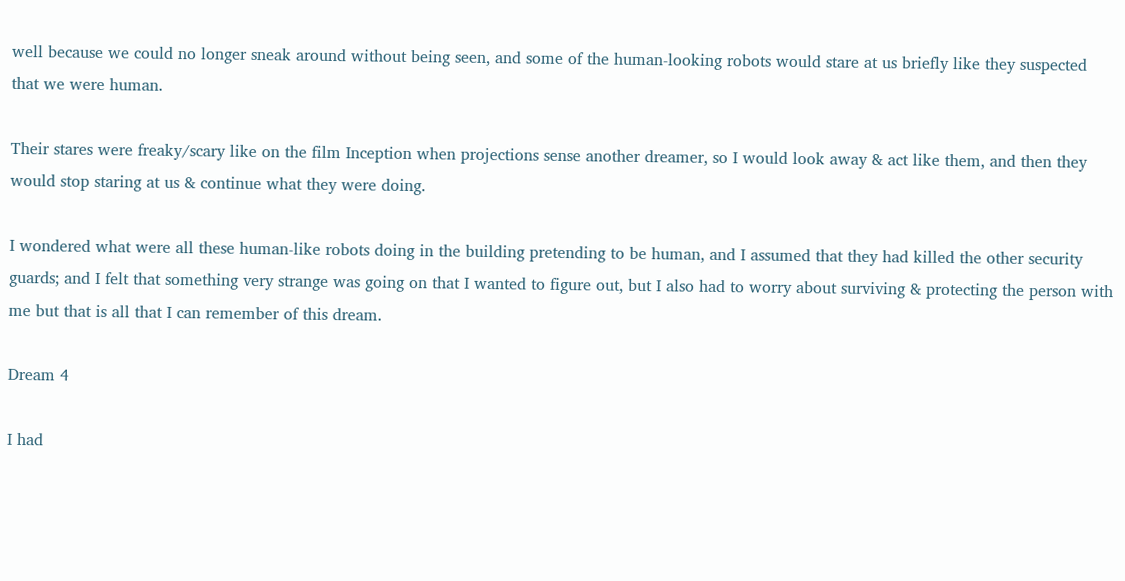well because we could no longer sneak around without being seen, and some of the human-looking robots would stare at us briefly like they suspected that we were human.

Their stares were freaky/scary like on the film Inception when projections sense another dreamer, so I would look away & act like them, and then they would stop staring at us & continue what they were doing.

I wondered what were all these human-like robots doing in the building pretending to be human, and I assumed that they had killed the other security guards; and I felt that something very strange was going on that I wanted to figure out, but I also had to worry about surviving & protecting the person with me but that is all that I can remember of this dream.

Dream 4

I had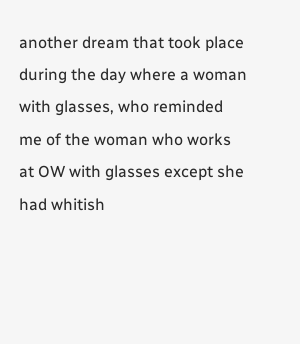another dream that took place during the day where a woman with glasses, who reminded me of the woman who works at OW with glasses except she had whitish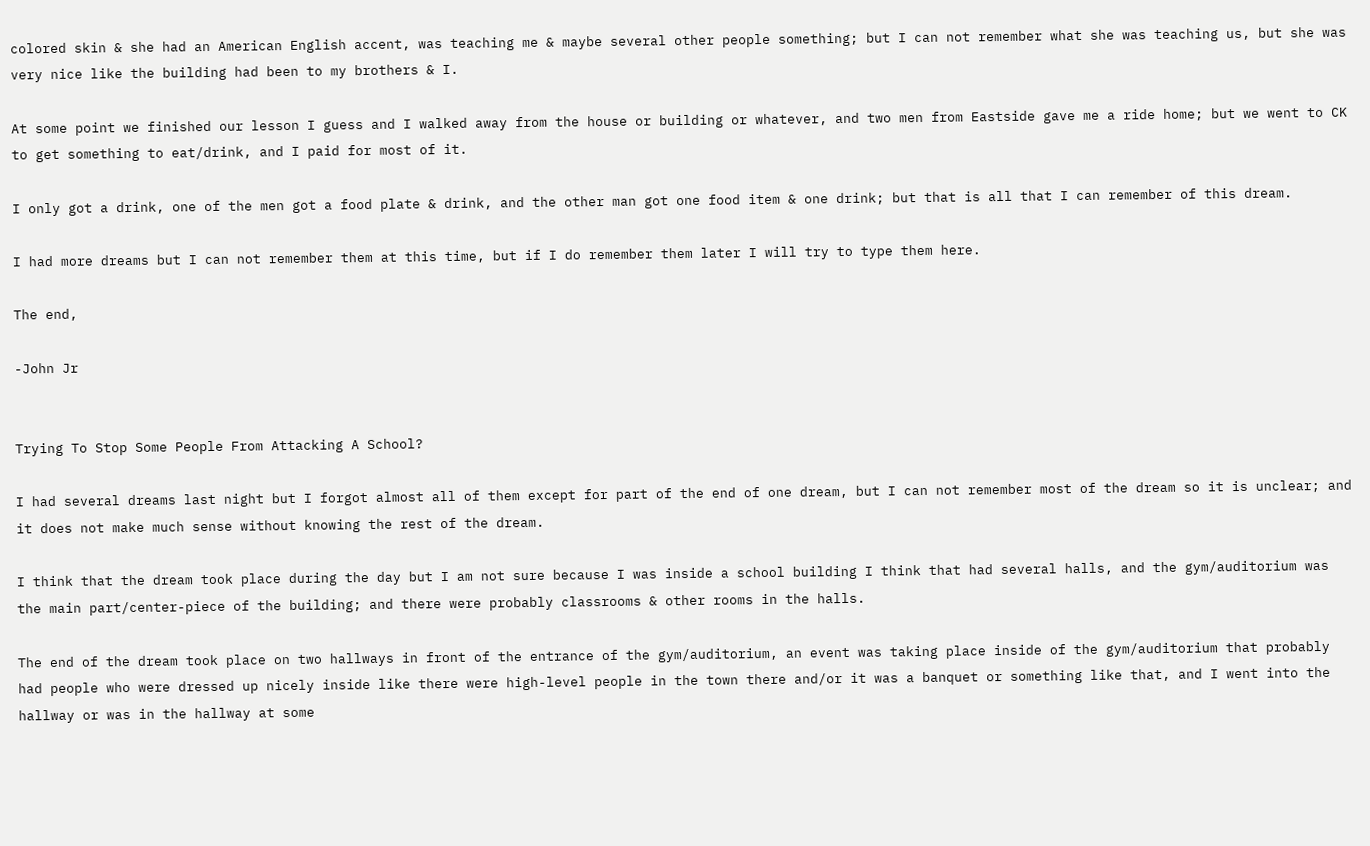colored skin & she had an American English accent, was teaching me & maybe several other people something; but I can not remember what she was teaching us, but she was very nice like the building had been to my brothers & I.

At some point we finished our lesson I guess and I walked away from the house or building or whatever, and two men from Eastside gave me a ride home; but we went to CK to get something to eat/drink, and I paid for most of it.

I only got a drink, one of the men got a food plate & drink, and the other man got one food item & one drink; but that is all that I can remember of this dream.

I had more dreams but I can not remember them at this time, but if I do remember them later I will try to type them here.

The end,

-John Jr


Trying To Stop Some People From Attacking A School?

I had several dreams last night but I forgot almost all of them except for part of the end of one dream, but I can not remember most of the dream so it is unclear; and it does not make much sense without knowing the rest of the dream.

I think that the dream took place during the day but I am not sure because I was inside a school building I think that had several halls, and the gym/auditorium was the main part/center-piece of the building; and there were probably classrooms & other rooms in the halls.

The end of the dream took place on two hallways in front of the entrance of the gym/auditorium, an event was taking place inside of the gym/auditorium that probably had people who were dressed up nicely inside like there were high-level people in the town there and/or it was a banquet or something like that, and I went into the hallway or was in the hallway at some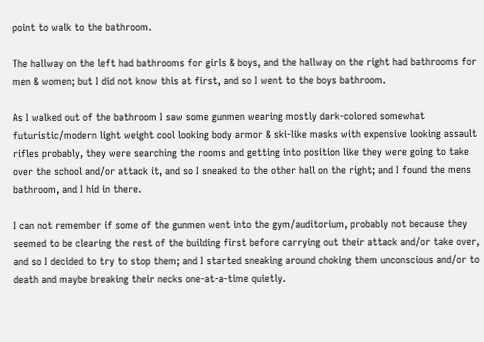point to walk to the bathroom.

The hallway on the left had bathrooms for girls & boys, and the hallway on the right had bathrooms for men & women; but I did not know this at first, and so I went to the boys bathroom.

As I walked out of the bathroom I saw some gunmen wearing mostly dark-colored somewhat futuristic/modern light weight cool looking body armor & ski-like masks with expensive looking assault rifles probably, they were searching the rooms and getting into position like they were going to take over the school and/or attack it, and so I sneaked to the other hall on the right; and I found the mens bathroom, and I hid in there.

I can not remember if some of the gunmen went into the gym/auditorium, probably not because they seemed to be clearing the rest of the building first before carrying out their attack and/or take over, and so I decided to try to stop them; and I started sneaking around choking them unconscious and/or to death and maybe breaking their necks one-at-a-time quietly.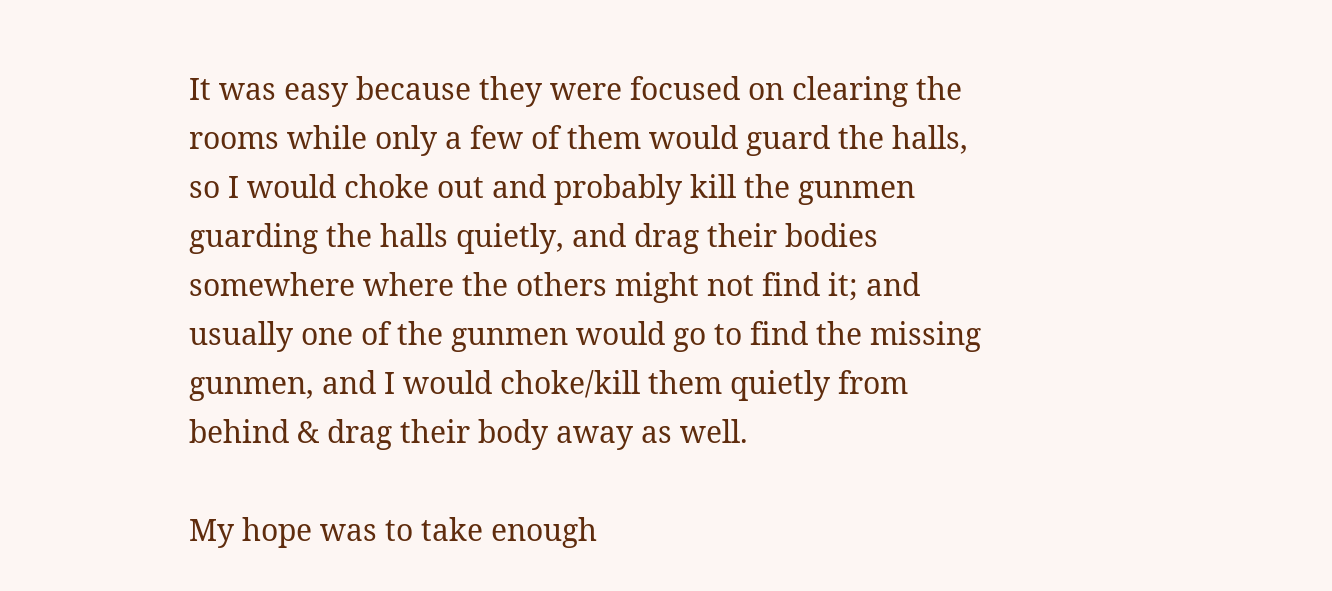It was easy because they were focused on clearing the rooms while only a few of them would guard the halls, so I would choke out and probably kill the gunmen guarding the halls quietly, and drag their bodies somewhere where the others might not find it; and usually one of the gunmen would go to find the missing gunmen, and I would choke/kill them quietly from behind & drag their body away as well.

My hope was to take enough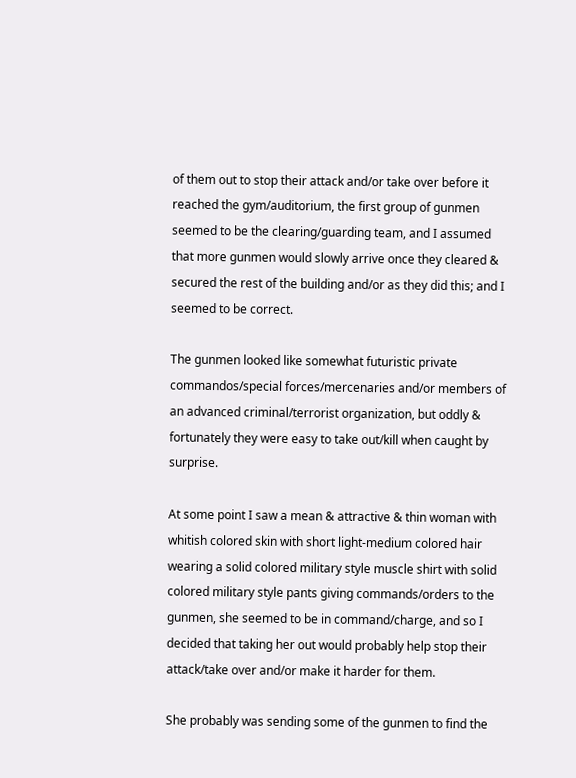of them out to stop their attack and/or take over before it reached the gym/auditorium, the first group of gunmen seemed to be the clearing/guarding team, and I assumed that more gunmen would slowly arrive once they cleared & secured the rest of the building and/or as they did this; and I seemed to be correct.

The gunmen looked like somewhat futuristic private commandos/special forces/mercenaries and/or members of an advanced criminal/terrorist organization, but oddly & fortunately they were easy to take out/kill when caught by surprise.

At some point I saw a mean & attractive & thin woman with whitish colored skin with short light-medium colored hair wearing a solid colored military style muscle shirt with solid colored military style pants giving commands/orders to the gunmen, she seemed to be in command/charge, and so I decided that taking her out would probably help stop their attack/take over and/or make it harder for them.

She probably was sending some of the gunmen to find the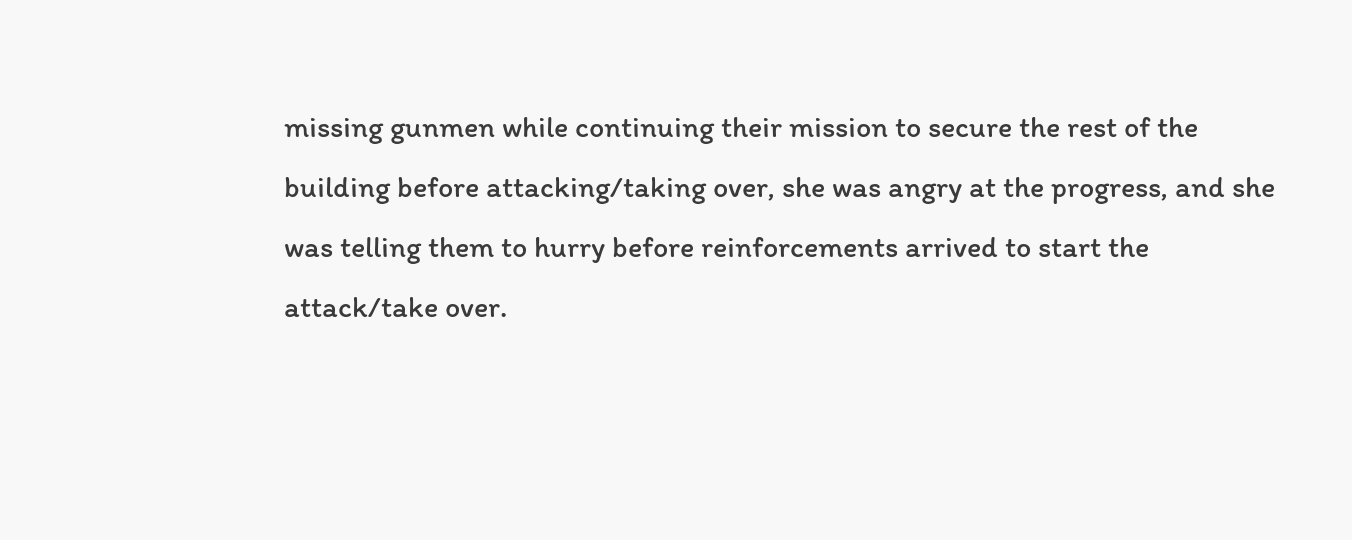missing gunmen while continuing their mission to secure the rest of the building before attacking/taking over, she was angry at the progress, and she was telling them to hurry before reinforcements arrived to start the attack/take over.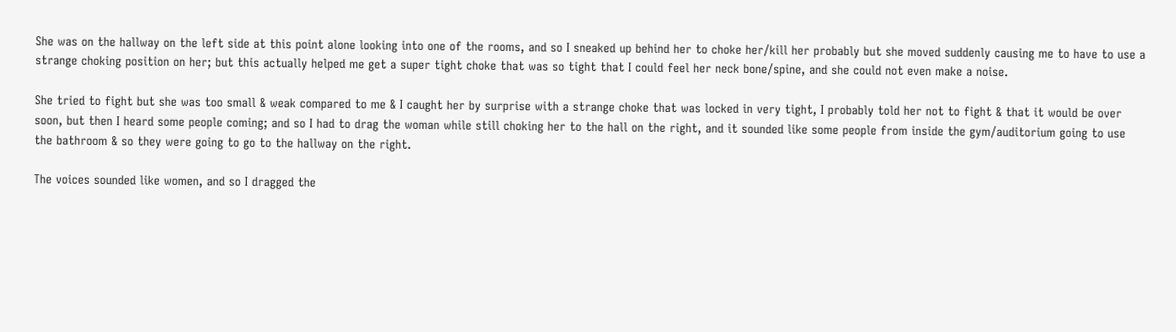She was on the hallway on the left side at this point alone looking into one of the rooms, and so I sneaked up behind her to choke her/kill her probably but she moved suddenly causing me to have to use a strange choking position on her; but this actually helped me get a super tight choke that was so tight that I could feel her neck bone/spine, and she could not even make a noise.

She tried to fight but she was too small & weak compared to me & I caught her by surprise with a strange choke that was locked in very tight, I probably told her not to fight & that it would be over soon, but then I heard some people coming; and so I had to drag the woman while still choking her to the hall on the right, and it sounded like some people from inside the gym/auditorium going to use the bathroom & so they were going to go to the hallway on the right.

The voices sounded like women, and so I dragged the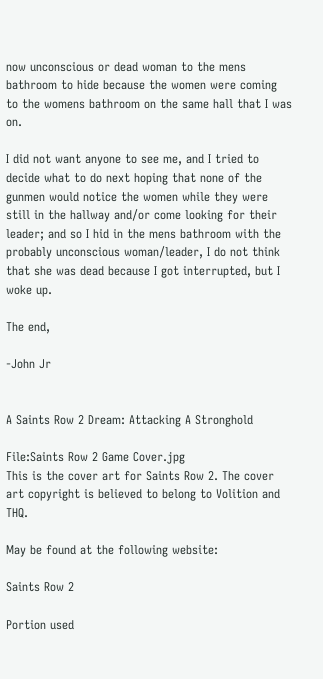now unconscious or dead woman to the mens bathroom to hide because the women were coming to the womens bathroom on the same hall that I was on.

I did not want anyone to see me, and I tried to decide what to do next hoping that none of the gunmen would notice the women while they were still in the hallway and/or come looking for their leader; and so I hid in the mens bathroom with the probably unconscious woman/leader, I do not think that she was dead because I got interrupted, but I woke up.

The end,

-John Jr


A Saints Row 2 Dream: Attacking A Stronghold

File:Saints Row 2 Game Cover.jpg
This is the cover art for Saints Row 2. The cover art copyright is believed to belong to Volition and THQ.

May be found at the following website:

Saints Row 2

Portion used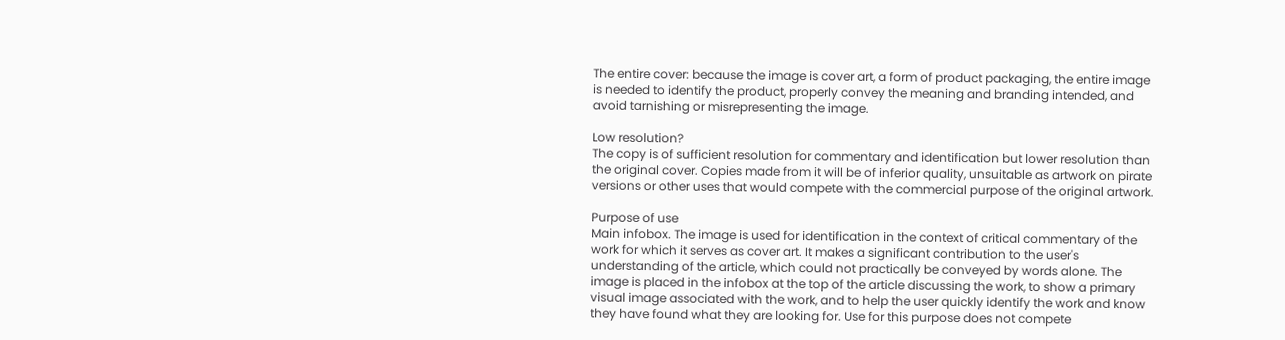The entire cover: because the image is cover art, a form of product packaging, the entire image is needed to identify the product, properly convey the meaning and branding intended, and avoid tarnishing or misrepresenting the image.

Low resolution?
The copy is of sufficient resolution for commentary and identification but lower resolution than the original cover. Copies made from it will be of inferior quality, unsuitable as artwork on pirate versions or other uses that would compete with the commercial purpose of the original artwork.

Purpose of use
Main infobox. The image is used for identification in the context of critical commentary of the work for which it serves as cover art. It makes a significant contribution to the user's understanding of the article, which could not practically be conveyed by words alone. The image is placed in the infobox at the top of the article discussing the work, to show a primary visual image associated with the work, and to help the user quickly identify the work and know they have found what they are looking for. Use for this purpose does not compete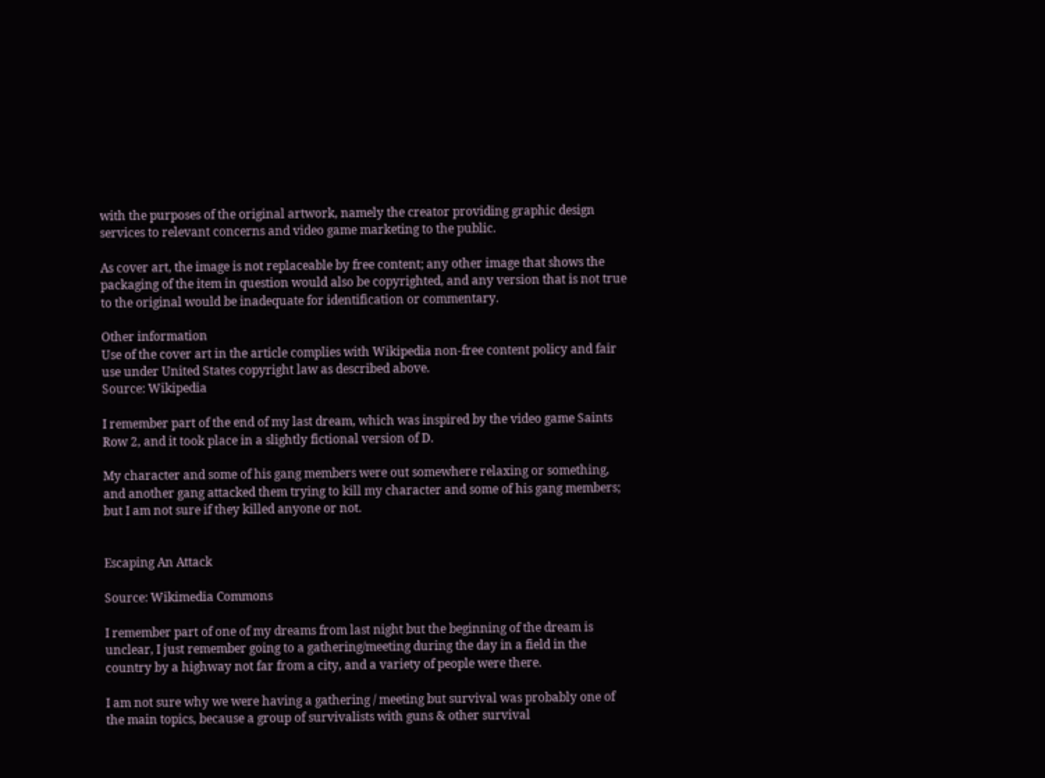with the purposes of the original artwork, namely the creator providing graphic design services to relevant concerns and video game marketing to the public.

As cover art, the image is not replaceable by free content; any other image that shows the packaging of the item in question would also be copyrighted, and any version that is not true to the original would be inadequate for identification or commentary.

Other information
Use of the cover art in the article complies with Wikipedia non-free content policy and fair use under United States copyright law as described above.
Source: Wikipedia

I remember part of the end of my last dream, which was inspired by the video game Saints Row 2, and it took place in a slightly fictional version of D.

My character and some of his gang members were out somewhere relaxing or something, and another gang attacked them trying to kill my character and some of his gang members; but I am not sure if they killed anyone or not.


Escaping An Attack

Source: Wikimedia Commons

I remember part of one of my dreams from last night but the beginning of the dream is unclear, I just remember going to a gathering/meeting during the day in a field in the country by a highway not far from a city, and a variety of people were there.

I am not sure why we were having a gathering / meeting but survival was probably one of the main topics, because a group of survivalists with guns & other survival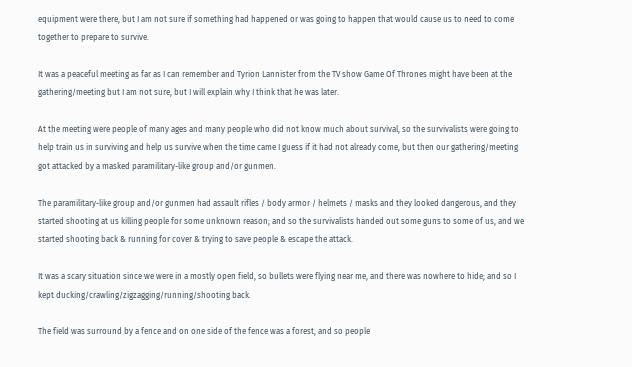equipment were there, but I am not sure if something had happened or was going to happen that would cause us to need to come together to prepare to survive.

It was a peaceful meeting as far as I can remember and Tyrion Lannister from the TV show Game Of Thrones might have been at the gathering/meeting but I am not sure, but I will explain why I think that he was later.

At the meeting were people of many ages and many people who did not know much about survival, so the survivalists were going to help train us in surviving and help us survive when the time came I guess if it had not already come, but then our gathering/meeting got attacked by a masked paramilitary-like group and/or gunmen.

The paramilitary-like group and/or gunmen had assault rifles / body armor / helmets / masks and they looked dangerous, and they started shooting at us killing people for some unknown reason; and so the survivalists handed out some guns to some of us, and we started shooting back & running for cover & trying to save people & escape the attack.

It was a scary situation since we were in a mostly open field, so bullets were flying near me, and there was nowhere to hide; and so I kept ducking/crawling/zigzagging/running/shooting back.

The field was surround by a fence and on one side of the fence was a forest, and so people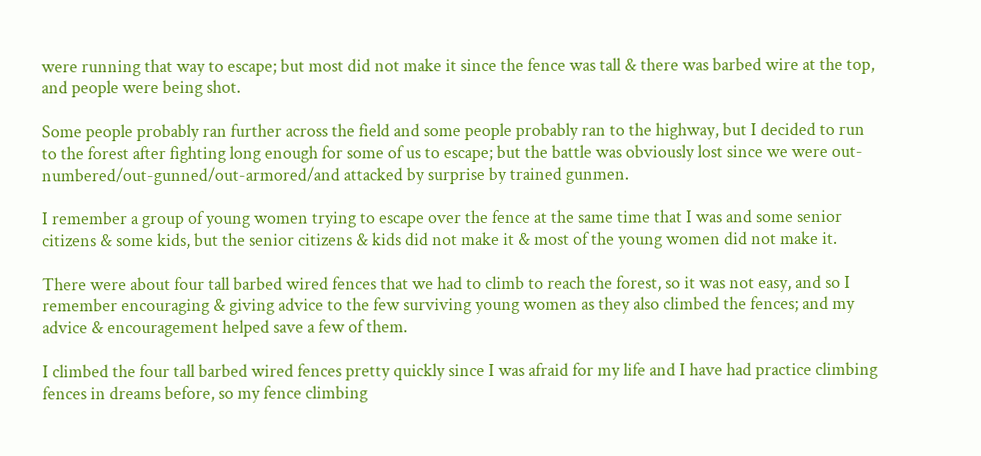were running that way to escape; but most did not make it since the fence was tall & there was barbed wire at the top, and people were being shot.

Some people probably ran further across the field and some people probably ran to the highway, but I decided to run to the forest after fighting long enough for some of us to escape; but the battle was obviously lost since we were out-numbered/out-gunned/out-armored/and attacked by surprise by trained gunmen.

I remember a group of young women trying to escape over the fence at the same time that I was and some senior citizens & some kids, but the senior citizens & kids did not make it & most of the young women did not make it.

There were about four tall barbed wired fences that we had to climb to reach the forest, so it was not easy, and so I remember encouraging & giving advice to the few surviving young women as they also climbed the fences; and my advice & encouragement helped save a few of them.

I climbed the four tall barbed wired fences pretty quickly since I was afraid for my life and I have had practice climbing fences in dreams before, so my fence climbing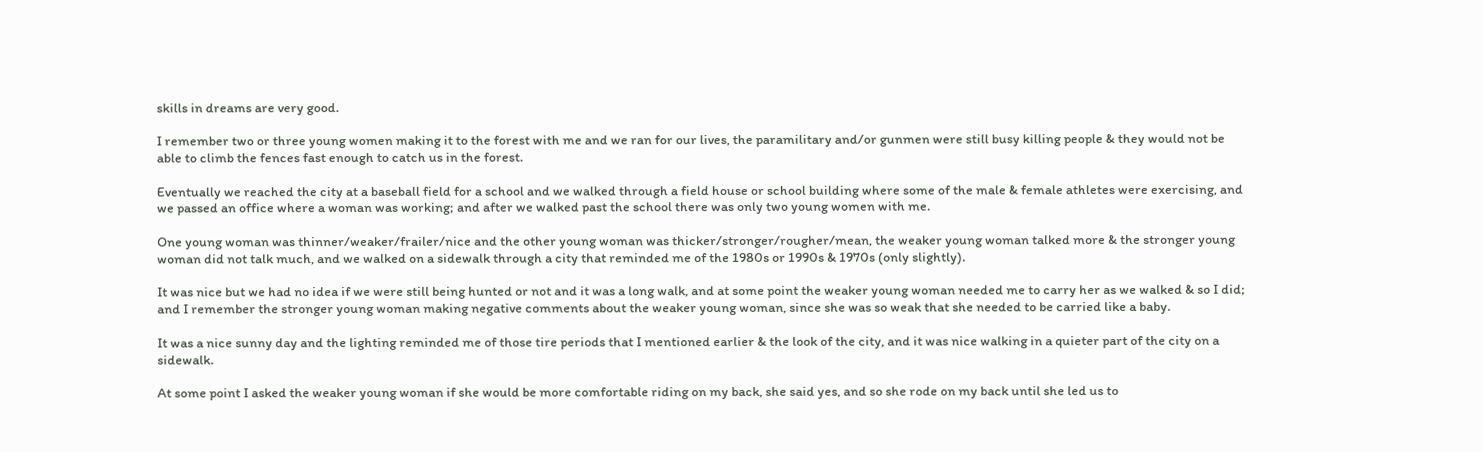skills in dreams are very good.

I remember two or three young women making it to the forest with me and we ran for our lives, the paramilitary and/or gunmen were still busy killing people & they would not be able to climb the fences fast enough to catch us in the forest.

Eventually we reached the city at a baseball field for a school and we walked through a field house or school building where some of the male & female athletes were exercising, and we passed an office where a woman was working; and after we walked past the school there was only two young women with me.

One young woman was thinner/weaker/frailer/nice and the other young woman was thicker/stronger/rougher/mean, the weaker young woman talked more & the stronger young woman did not talk much, and we walked on a sidewalk through a city that reminded me of the 1980s or 1990s & 1970s (only slightly).

It was nice but we had no idea if we were still being hunted or not and it was a long walk, and at some point the weaker young woman needed me to carry her as we walked & so I did; and I remember the stronger young woman making negative comments about the weaker young woman, since she was so weak that she needed to be carried like a baby.

It was a nice sunny day and the lighting reminded me of those tire periods that I mentioned earlier & the look of the city, and it was nice walking in a quieter part of the city on a sidewalk.

At some point I asked the weaker young woman if she would be more comfortable riding on my back, she said yes, and so she rode on my back until she led us to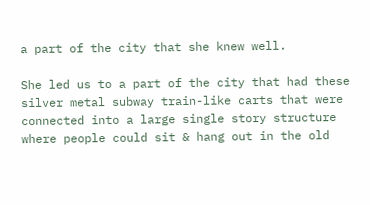a part of the city that she knew well.

She led us to a part of the city that had these silver metal subway train-like carts that were connected into a large single story structure where people could sit & hang out in the old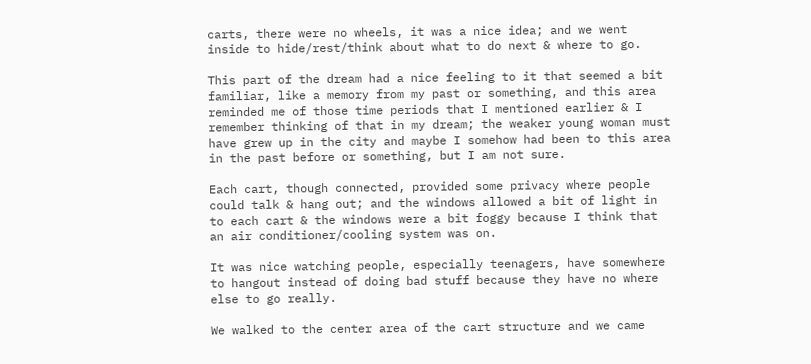carts, there were no wheels, it was a nice idea; and we went inside to hide/rest/think about what to do next & where to go.

This part of the dream had a nice feeling to it that seemed a bit familiar, like a memory from my past or something, and this area reminded me of those time periods that I mentioned earlier & I remember thinking of that in my dream; the weaker young woman must have grew up in the city and maybe I somehow had been to this area in the past before or something, but I am not sure.

Each cart, though connected, provided some privacy where people could talk & hang out; and the windows allowed a bit of light in to each cart & the windows were a bit foggy because I think that an air conditioner/cooling system was on.

It was nice watching people, especially teenagers, have somewhere to hangout instead of doing bad stuff because they have no where else to go really.

We walked to the center area of the cart structure and we came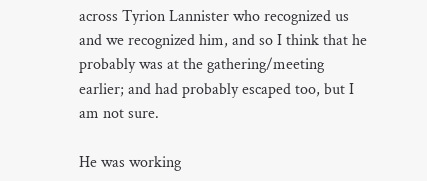across Tyrion Lannister who recognized us and we recognized him, and so I think that he probably was at the gathering/meeting earlier; and had probably escaped too, but I am not sure.

He was working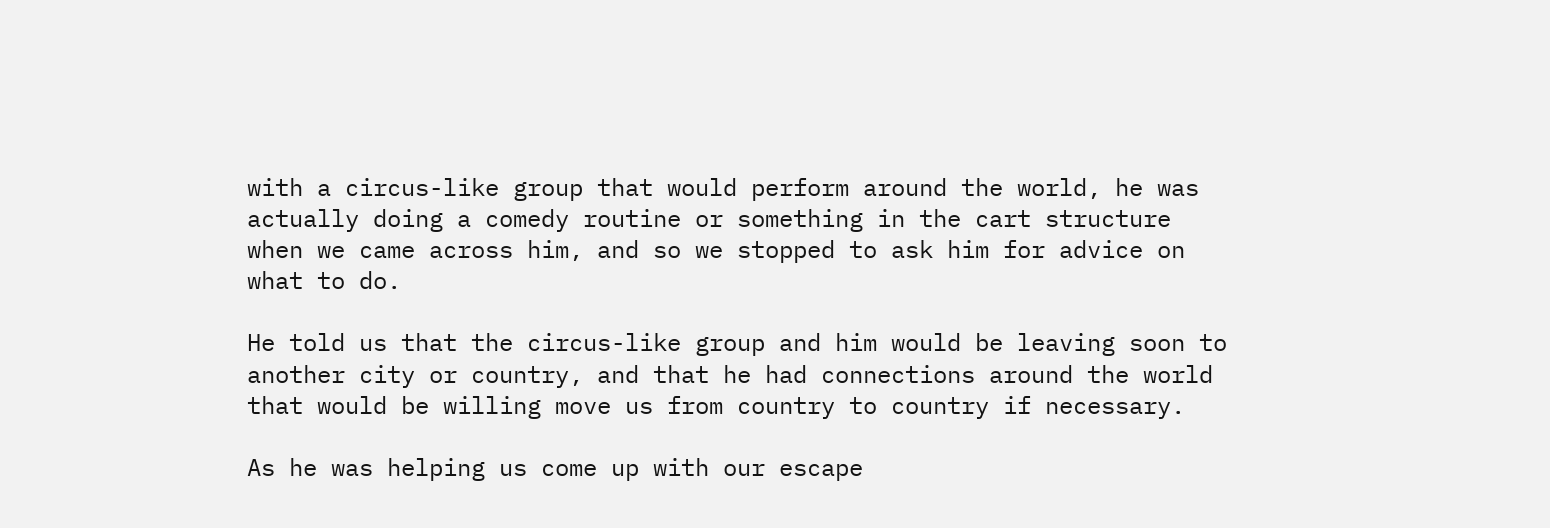with a circus-like group that would perform around the world, he was actually doing a comedy routine or something in the cart structure when we came across him, and so we stopped to ask him for advice on what to do.

He told us that the circus-like group and him would be leaving soon to another city or country, and that he had connections around the world that would be willing move us from country to country if necessary.

As he was helping us come up with our escape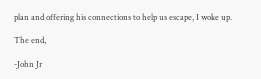plan and offering his connections to help us escape, I woke up.

The end,

-John Jr